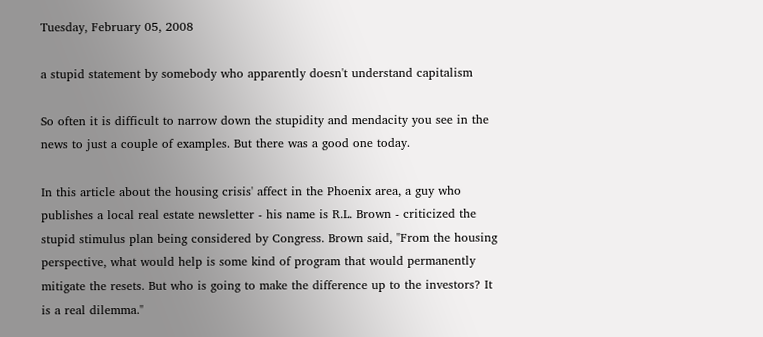Tuesday, February 05, 2008

a stupid statement by somebody who apparently doesn't understand capitalism

So often it is difficult to narrow down the stupidity and mendacity you see in the news to just a couple of examples. But there was a good one today.

In this article about the housing crisis' affect in the Phoenix area, a guy who publishes a local real estate newsletter - his name is R.L. Brown - criticized the stupid stimulus plan being considered by Congress. Brown said, "From the housing perspective, what would help is some kind of program that would permanently mitigate the resets. But who is going to make the difference up to the investors? It is a real dilemma."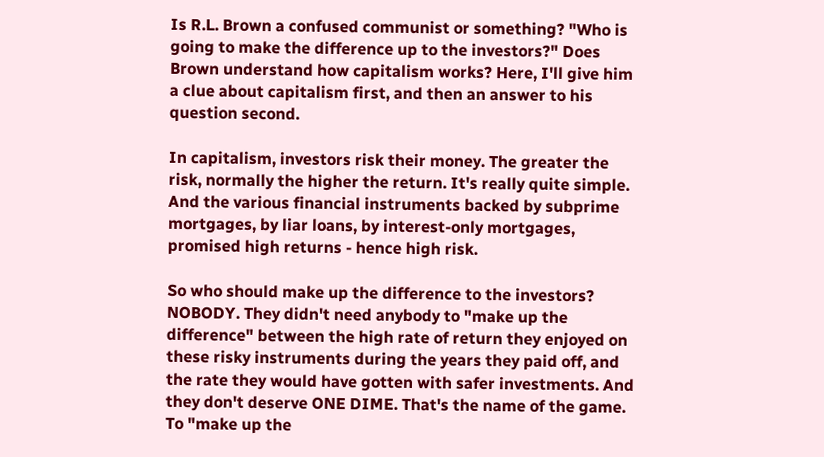Is R.L. Brown a confused communist or something? "Who is going to make the difference up to the investors?" Does Brown understand how capitalism works? Here, I'll give him a clue about capitalism first, and then an answer to his question second.

In capitalism, investors risk their money. The greater the risk, normally the higher the return. It's really quite simple. And the various financial instruments backed by subprime mortgages, by liar loans, by interest-only mortgages, promised high returns - hence high risk.

So who should make up the difference to the investors? NOBODY. They didn't need anybody to "make up the difference" between the high rate of return they enjoyed on these risky instruments during the years they paid off, and the rate they would have gotten with safer investments. And they don't deserve ONE DIME. That's the name of the game. To "make up the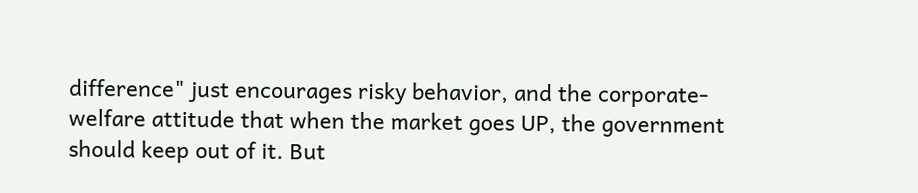difference" just encourages risky behavior, and the corporate-welfare attitude that when the market goes UP, the government should keep out of it. But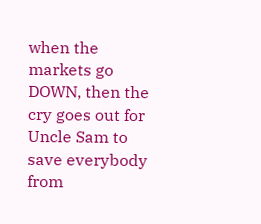when the markets go DOWN, then the cry goes out for Uncle Sam to save everybody from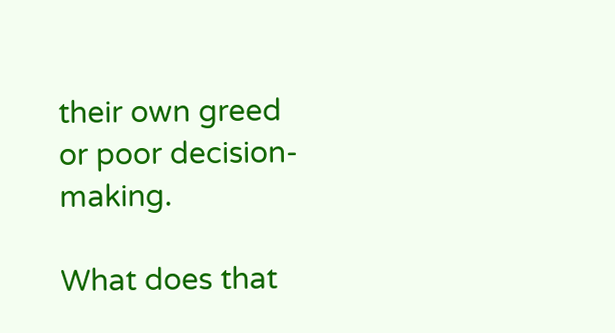their own greed or poor decision-making.

What does that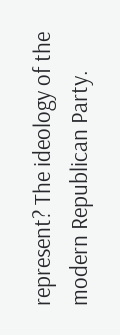represent? The ideology of the modern Republican Party.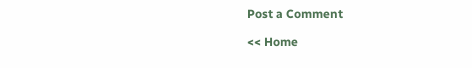Post a Comment

<< Home